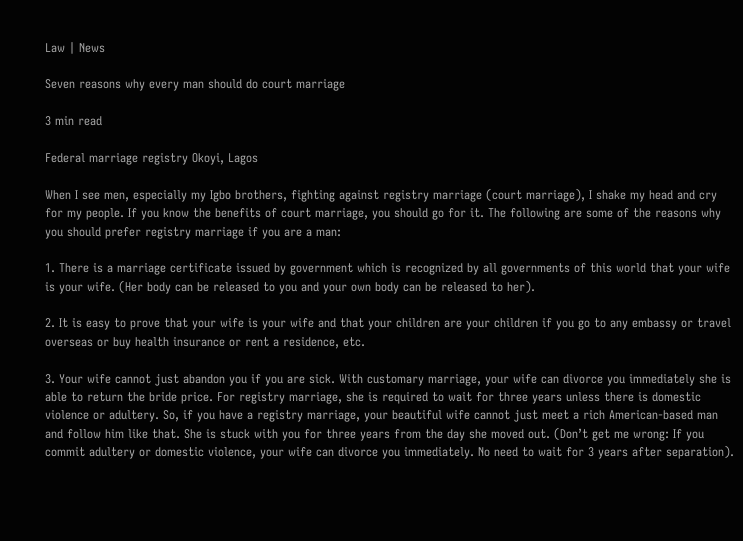Law | News

Seven reasons why every man should do court marriage

3 min read

Federal marriage registry Okoyi, Lagos

When I see men, especially my Igbo brothers, fighting against registry marriage (court marriage), I shake my head and cry for my people. If you know the benefits of court marriage, you should go for it. The following are some of the reasons why you should prefer registry marriage if you are a man:

1. There is a marriage certificate issued by government which is recognized by all governments of this world that your wife is your wife. (Her body can be released to you and your own body can be released to her).

2. It is easy to prove that your wife is your wife and that your children are your children if you go to any embassy or travel overseas or buy health insurance or rent a residence, etc.

3. Your wife cannot just abandon you if you are sick. With customary marriage, your wife can divorce you immediately she is able to return the bride price. For registry marriage, she is required to wait for three years unless there is domestic violence or adultery. So, if you have a registry marriage, your beautiful wife cannot just meet a rich American-based man and follow him like that. She is stuck with you for three years from the day she moved out. (Don’t get me wrong: If you commit adultery or domestic violence, your wife can divorce you immediately. No need to wait for 3 years after separation).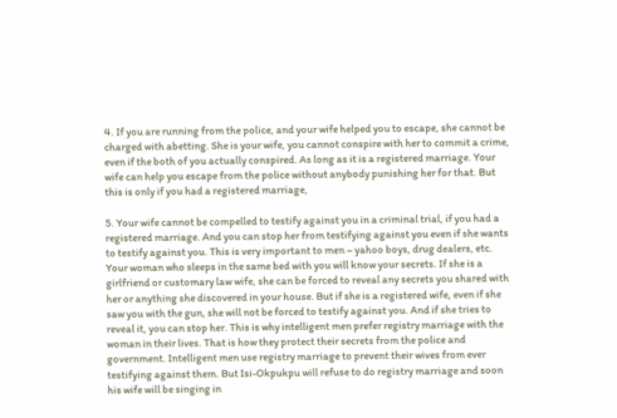4. If you are running from the police, and your wife helped you to escape, she cannot be charged with abetting. She is your wife, you cannot conspire with her to commit a crime, even if the both of you actually conspired. As long as it is a registered marriage. Your wife can help you escape from the police without anybody punishing her for that. But this is only if you had a registered marriage,

5. Your wife cannot be compelled to testify against you in a criminal trial, if you had a registered marriage. And you can stop her from testifying against you even if she wants to testify against you. This is very important to men – yahoo boys, drug dealers, etc. Your woman who sleeps in the same bed with you will know your secrets. If she is a girlfriend or customary law wife, she can be forced to reveal any secrets you shared with her or anything she discovered in your house. But if she is a registered wife, even if she saw you with the gun, she will not be forced to testify against you. And if she tries to reveal it, you can stop her. This is why intelligent men prefer registry marriage with the woman in their lives. That is how they protect their secrets from the police and government. Intelligent men use registry marriage to prevent their wives from ever testifying against them. But Isi-Okpukpu will refuse to do registry marriage and soon his wife will be singing in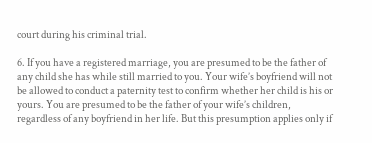court during his criminal trial.

6. If you have a registered marriage, you are presumed to be the father of any child she has while still married to you. Your wife’s boyfriend will not be allowed to conduct a paternity test to confirm whether her child is his or yours. You are presumed to be the father of your wife’s children, regardless of any boyfriend in her life. But this presumption applies only if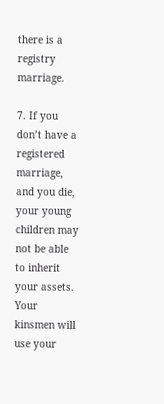there is a registry marriage.

7. If you don’t have a registered marriage, and you die, your young children may not be able to inherit your assets. Your kinsmen will use your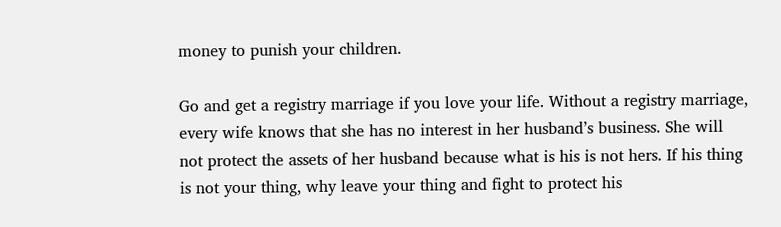money to punish your children.

Go and get a registry marriage if you love your life. Without a registry marriage, every wife knows that she has no interest in her husband’s business. She will not protect the assets of her husband because what is his is not hers. If his thing is not your thing, why leave your thing and fight to protect his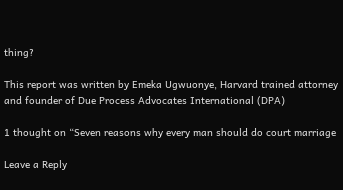thing?

This report was written by Emeka Ugwuonye, Harvard trained attorney and founder of Due Process Advocates International (DPA)

1 thought on “Seven reasons why every man should do court marriage

Leave a Reply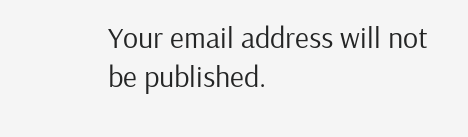Your email address will not be published.